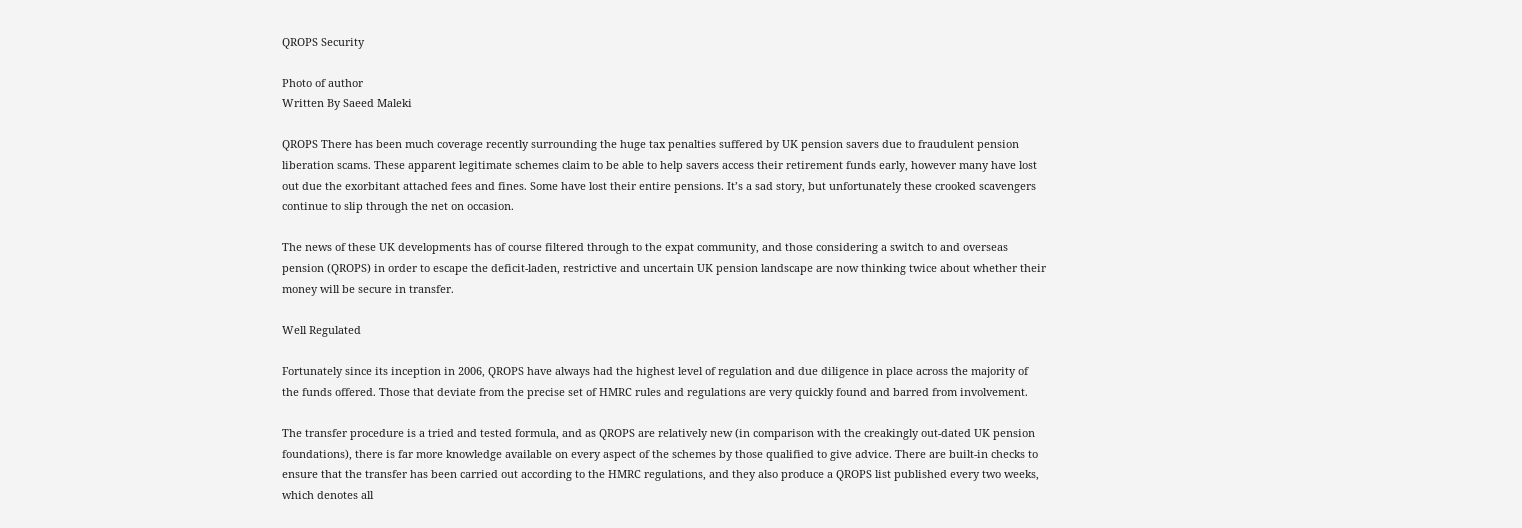QROPS Security

Photo of author
Written By Saeed Maleki

QROPS There has been much coverage recently surrounding the huge tax penalties suffered by UK pension savers due to fraudulent pension liberation scams. These apparent legitimate schemes claim to be able to help savers access their retirement funds early, however many have lost out due the exorbitant attached fees and fines. Some have lost their entire pensions. It’s a sad story, but unfortunately these crooked scavengers continue to slip through the net on occasion.

The news of these UK developments has of course filtered through to the expat community, and those considering a switch to and overseas pension (QROPS) in order to escape the deficit-laden, restrictive and uncertain UK pension landscape are now thinking twice about whether their money will be secure in transfer.

Well Regulated

Fortunately since its inception in 2006, QROPS have always had the highest level of regulation and due diligence in place across the majority of the funds offered. Those that deviate from the precise set of HMRC rules and regulations are very quickly found and barred from involvement.

The transfer procedure is a tried and tested formula, and as QROPS are relatively new (in comparison with the creakingly out-dated UK pension foundations), there is far more knowledge available on every aspect of the schemes by those qualified to give advice. There are built-in checks to ensure that the transfer has been carried out according to the HMRC regulations, and they also produce a QROPS list published every two weeks, which denotes all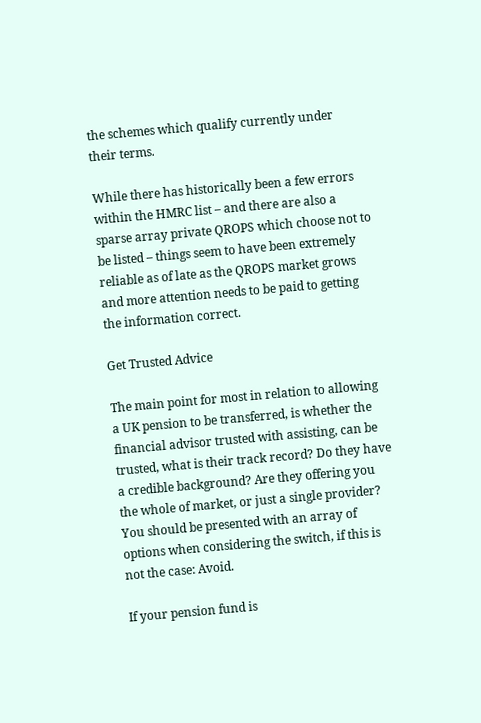the schemes which qualify currently under their terms.

While there has historically been a few errors within the HMRC list – and there are also a sparse array private QROPS which choose not to be listed – things seem to have been extremely reliable as of late as the QROPS market grows and more attention needs to be paid to getting the information correct.

Get Trusted Advice

The main point for most in relation to allowing a UK pension to be transferred, is whether the financial advisor trusted with assisting, can be trusted, what is their track record? Do they have a credible background? Are they offering you the whole of market, or just a single provider? You should be presented with an array of options when considering the switch, if this is not the case: Avoid.

If your pension fund is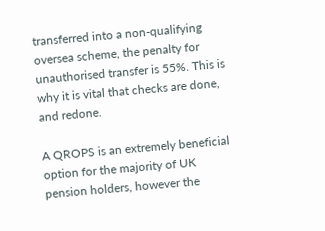transferred into a non-qualifying oversea scheme, the penalty for unauthorised transfer is 55%. This is why it is vital that checks are done, and redone.

A QROPS is an extremely beneficial option for the majority of UK pension holders, however the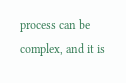process can be complex, and it is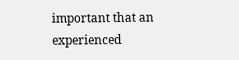important that an experienced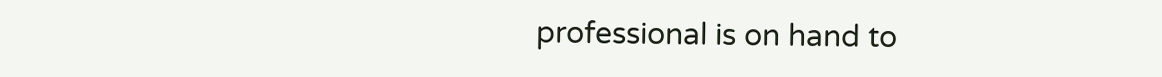professional is on hand to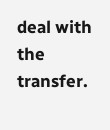deal with the transfer.